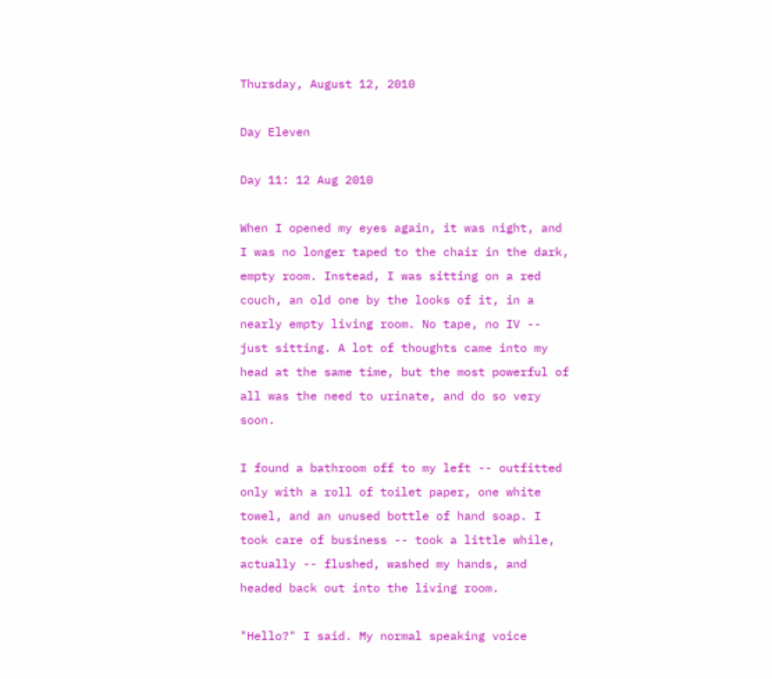Thursday, August 12, 2010

Day Eleven

Day 11: 12 Aug 2010

When I opened my eyes again, it was night, and I was no longer taped to the chair in the dark, empty room. Instead, I was sitting on a red couch, an old one by the looks of it, in a nearly empty living room. No tape, no IV -- just sitting. A lot of thoughts came into my head at the same time, but the most powerful of all was the need to urinate, and do so very soon.

I found a bathroom off to my left -- outfitted only with a roll of toilet paper, one white towel, and an unused bottle of hand soap. I took care of business -- took a little while, actually -- flushed, washed my hands, and headed back out into the living room.

"Hello?" I said. My normal speaking voice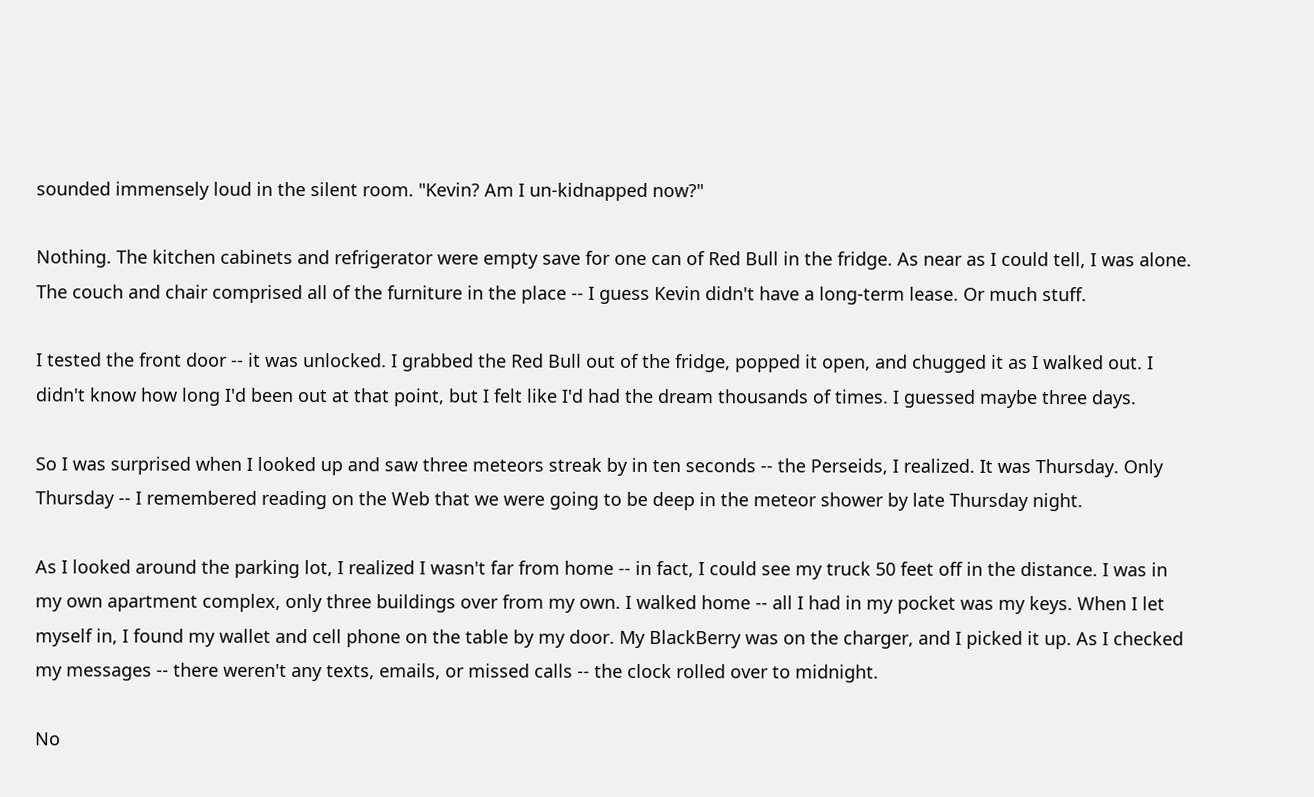sounded immensely loud in the silent room. "Kevin? Am I un-kidnapped now?"

Nothing. The kitchen cabinets and refrigerator were empty save for one can of Red Bull in the fridge. As near as I could tell, I was alone. The couch and chair comprised all of the furniture in the place -- I guess Kevin didn't have a long-term lease. Or much stuff.

I tested the front door -- it was unlocked. I grabbed the Red Bull out of the fridge, popped it open, and chugged it as I walked out. I didn't know how long I'd been out at that point, but I felt like I'd had the dream thousands of times. I guessed maybe three days.

So I was surprised when I looked up and saw three meteors streak by in ten seconds -- the Perseids, I realized. It was Thursday. Only Thursday -- I remembered reading on the Web that we were going to be deep in the meteor shower by late Thursday night.

As I looked around the parking lot, I realized I wasn't far from home -- in fact, I could see my truck 50 feet off in the distance. I was in my own apartment complex, only three buildings over from my own. I walked home -- all I had in my pocket was my keys. When I let myself in, I found my wallet and cell phone on the table by my door. My BlackBerry was on the charger, and I picked it up. As I checked my messages -- there weren't any texts, emails, or missed calls -- the clock rolled over to midnight.

No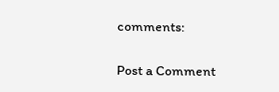comments:

Post a Comment